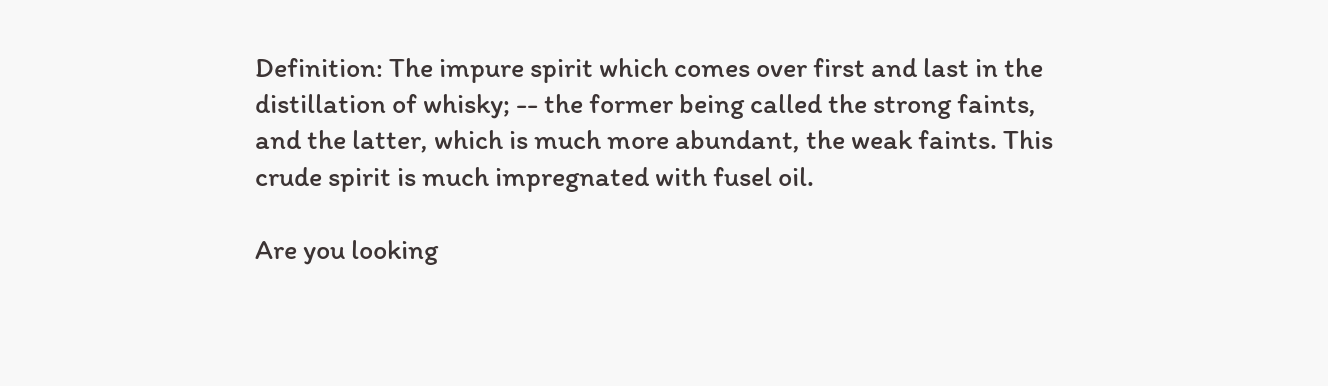Definition: The impure spirit which comes over first and last in the
distillation of whisky; -- the former being called the strong faints,
and the latter, which is much more abundant, the weak faints. This
crude spirit is much impregnated with fusel oil.

Are you looking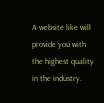A website like will provide you with the highest quality in the industry.